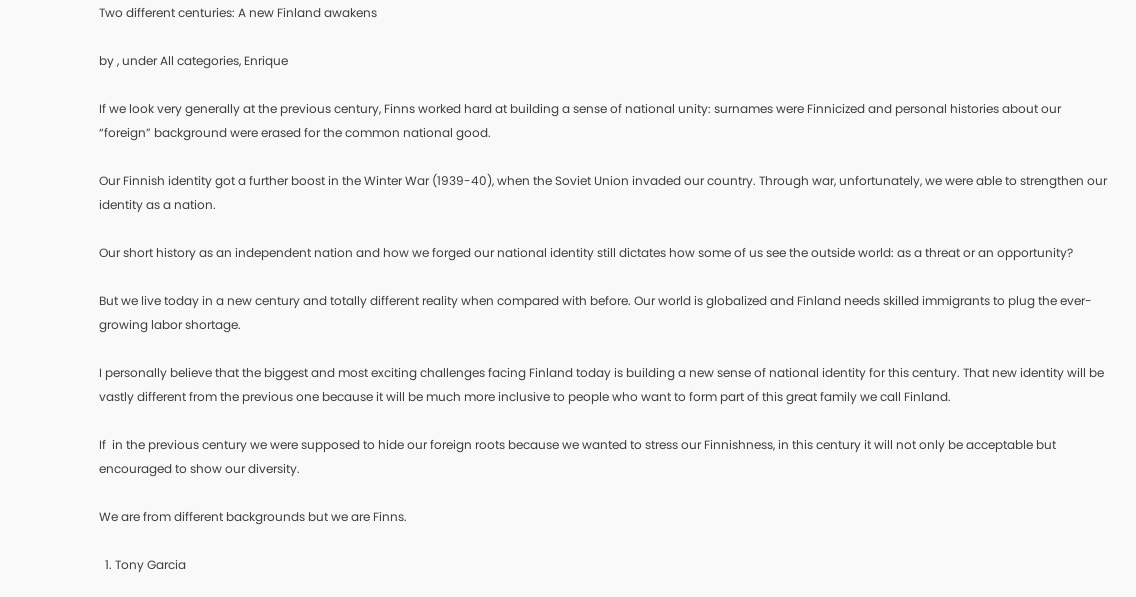Two different centuries: A new Finland awakens

by , under All categories, Enrique

If we look very generally at the previous century, Finns worked hard at building a sense of national unity: surnames were Finnicized and personal histories about our “foreign” background were erased for the common national good.

Our Finnish identity got a further boost in the Winter War (1939-40), when the Soviet Union invaded our country. Through war, unfortunately, we were able to strengthen our identity as a nation.

Our short history as an independent nation and how we forged our national identity still dictates how some of us see the outside world: as a threat or an opportunity?

But we live today in a new century and totally different reality when compared with before. Our world is globalized and Finland needs skilled immigrants to plug the ever-growing labor shortage.

I personally believe that the biggest and most exciting challenges facing Finland today is building a new sense of national identity for this century. That new identity will be vastly different from the previous one because it will be much more inclusive to people who want to form part of this great family we call Finland.

If  in the previous century we were supposed to hide our foreign roots because we wanted to stress our Finnishness, in this century it will not only be acceptable but encouraged to show our diversity.

We are from different backgrounds but we are Finns.

  1. Tony Garcia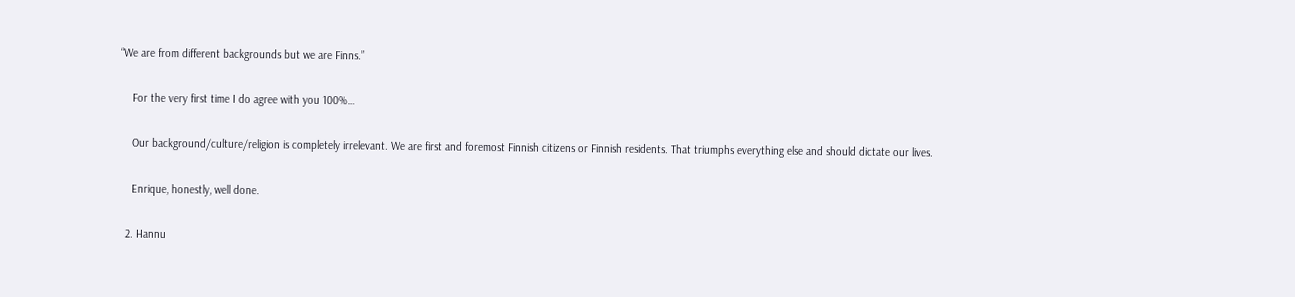“We are from different backgrounds but we are Finns.”

    For the very first time I do agree with you 100%…

    Our background/culture/religion is completely irrelevant. We are first and foremost Finnish citizens or Finnish residents. That triumphs everything else and should dictate our lives.

    Enrique, honestly, well done.

  2. Hannu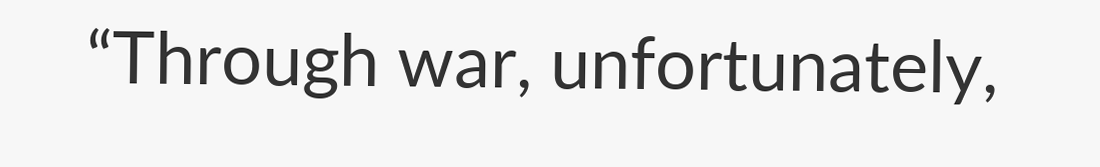“Through war, unfortunately,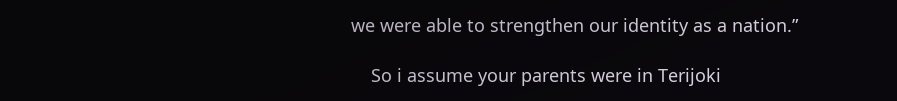we were able to strengthen our identity as a nation.”

    So i assume your parents were in Terijoki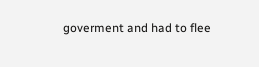goverment and had to flee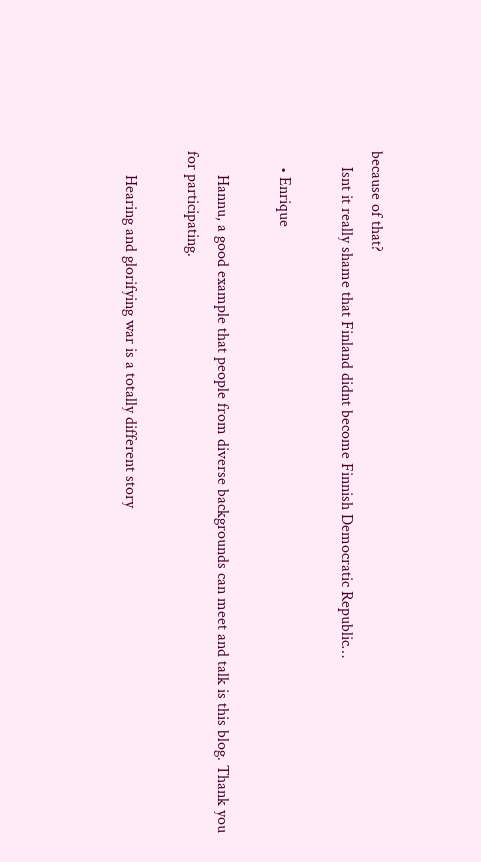because of that?
    Isnt it really shame that Finland didnt become Finnish Democratic Republic…

    • Enrique

      Hannu, a good example that people from diverse backgrounds can meet and talk is this blog. Thank you for participating.

      Hearing and glorifying war is a totally different story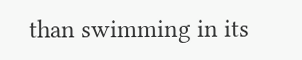than swimming in its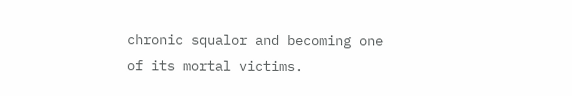chronic squalor and becoming one of its mortal victims.